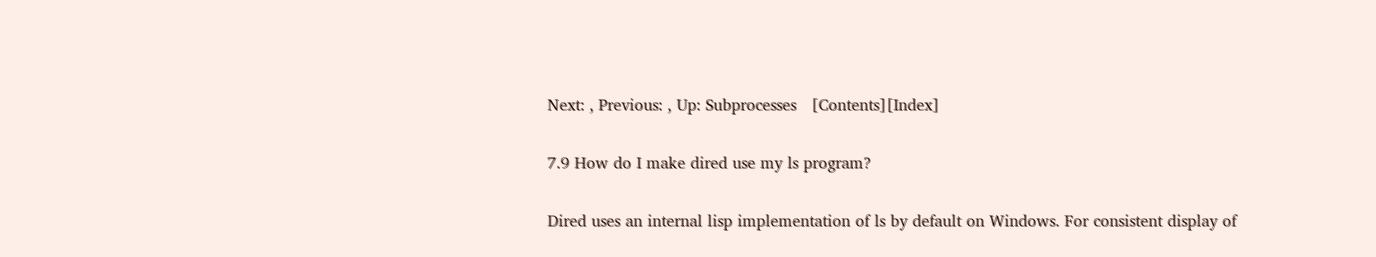Next: , Previous: , Up: Subprocesses   [Contents][Index]

7.9 How do I make dired use my ls program?

Dired uses an internal lisp implementation of ls by default on Windows. For consistent display of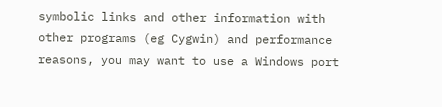symbolic links and other information with other programs (eg Cygwin) and performance reasons, you may want to use a Windows port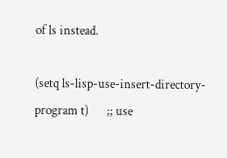of ls instead.

(setq ls-lisp-use-insert-directory-program t)      ;; use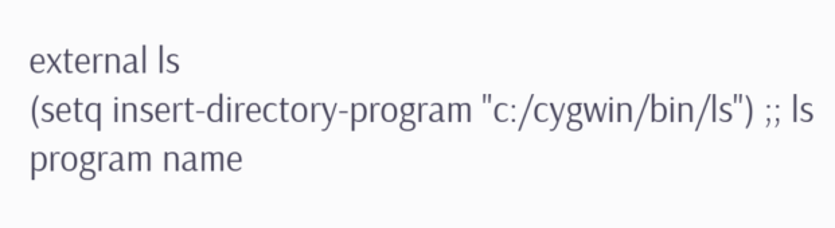external ls
(setq insert-directory-program "c:/cygwin/bin/ls") ;; ls program name